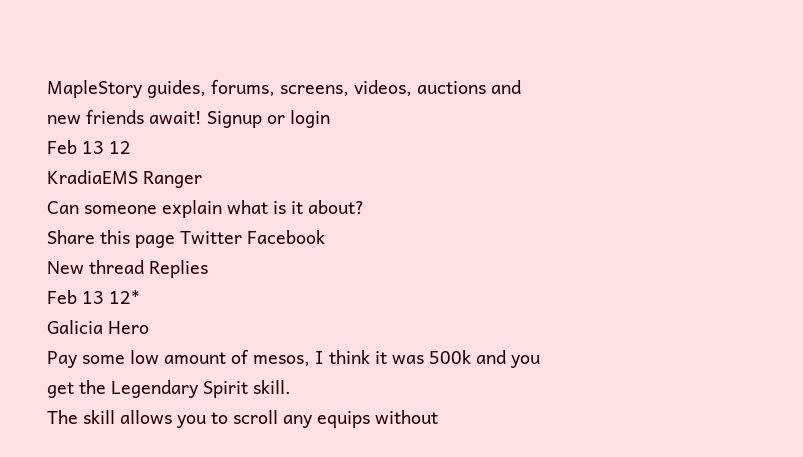MapleStory guides, forums, screens, videos, auctions and new friends await! Signup or login
Feb 13 12
KradiaEMS Ranger
Can someone explain what is it about?
Share this page Twitter Facebook
New thread Replies
Feb 13 12*
Galicia Hero
Pay some low amount of mesos, I think it was 500k and you get the Legendary Spirit skill.
The skill allows you to scroll any equips without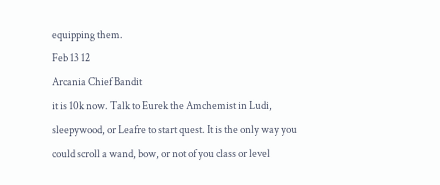equipping them.
Feb 13 12
Arcania Chief Bandit
it is 10k now. Talk to Eurek the Amchemist in Ludi, sleepywood, or Leafre to start quest. It is the only way you could scroll a wand, bow, or not of you class or level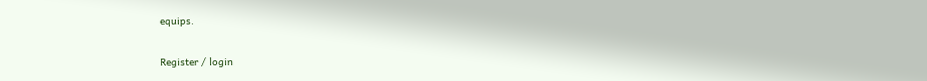equips.

Register / login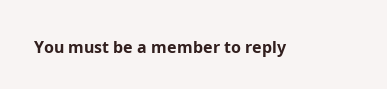You must be a member to reply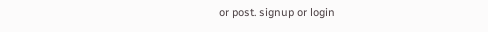or post. signup or login